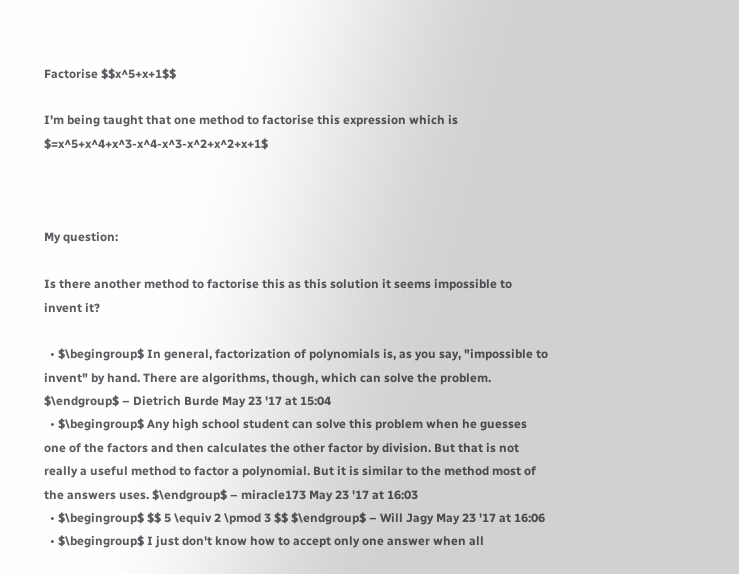Factorise $$x^5+x+1$$

I'm being taught that one method to factorise this expression which is $=x^5+x^4+x^3-x^4-x^3-x^2+x^2+x+1$



My question:

Is there another method to factorise this as this solution it seems impossible to invent it?

  • $\begingroup$ In general, factorization of polynomials is, as you say, "impossible to invent" by hand. There are algorithms, though, which can solve the problem. $\endgroup$ – Dietrich Burde May 23 '17 at 15:04
  • $\begingroup$ Any high school student can solve this problem when he guesses one of the factors and then calculates the other factor by division. But that is not really a useful method to factor a polynomial. But it is similar to the method most of the answers uses. $\endgroup$ – miracle173 May 23 '17 at 16:03
  • $\begingroup$ $$ 5 \equiv 2 \pmod 3 $$ $\endgroup$ – Will Jagy May 23 '17 at 16:06
  • $\begingroup$ I just don't know how to accept only one answer when all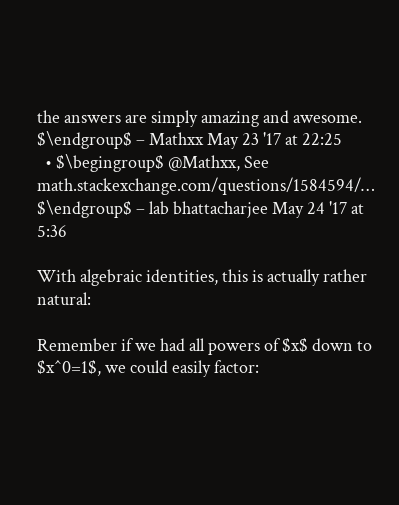the answers are simply amazing and awesome. $\endgroup$ – Mathxx May 23 '17 at 22:25
  • $\begingroup$ @Mathxx, See math.stackexchange.com/questions/1584594/… $\endgroup$ – lab bhattacharjee May 24 '17 at 5:36

With algebraic identities, this is actually rather natural:

Remember if we had all powers of $x$ down to $x^0=1$, we could easily factor: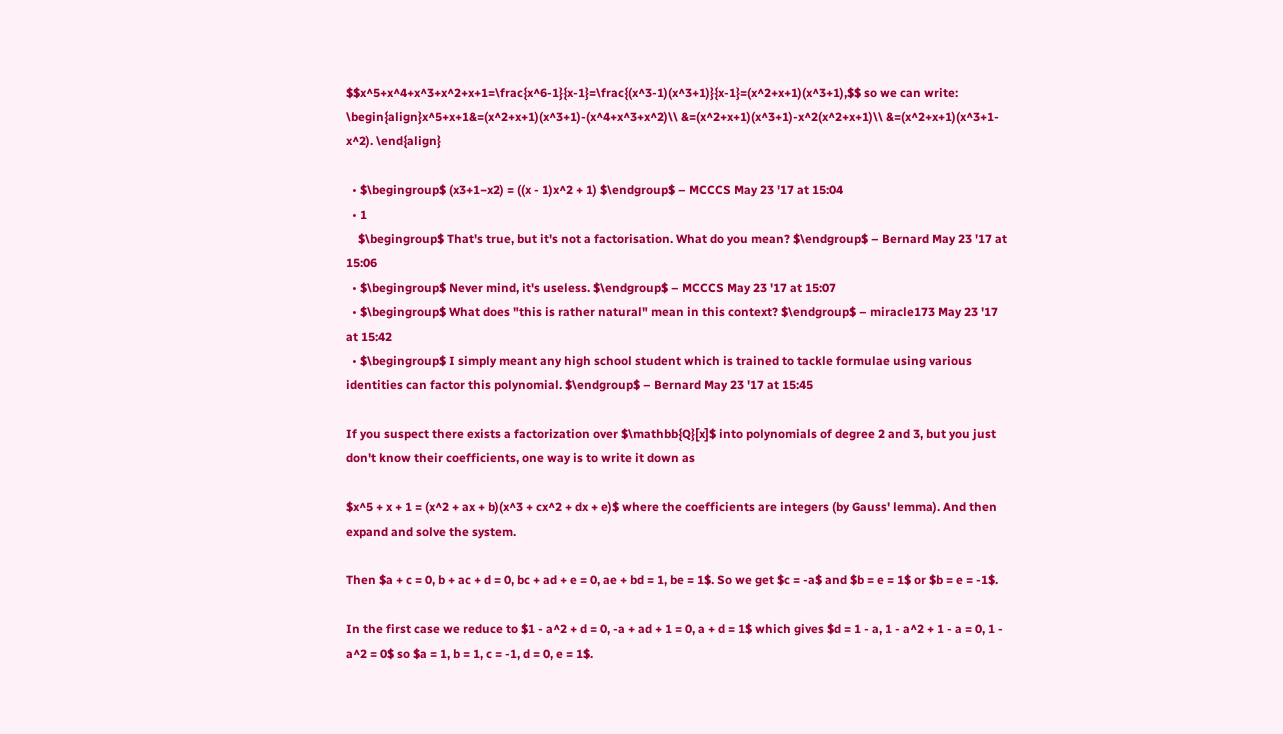$$x^5+x^4+x^3+x^2+x+1=\frac{x^6-1}{x-1}=\frac{(x^3-1)(x^3+1)}{x-1}=(x^2+x+1)(x^3+1),$$ so we can write: \begin{align}x^5+x+1&=(x^2+x+1)(x^3+1)-(x^4+x^3+x^2)\\ &=(x^2+x+1)(x^3+1)-x^2(x^2+x+1)\\ &=(x^2+x+1)(x^3+1-x^2). \end{align}

  • $\begingroup$ (x3+1−x2) = ((x - 1)x^2 + 1) $\endgroup$ – MCCCS May 23 '17 at 15:04
  • 1
    $\begingroup$ That's true, but it's not a factorisation. What do you mean? $\endgroup$ – Bernard May 23 '17 at 15:06
  • $\begingroup$ Never mind, it's useless. $\endgroup$ – MCCCS May 23 '17 at 15:07
  • $\begingroup$ What does "this is rather natural" mean in this context? $\endgroup$ – miracle173 May 23 '17 at 15:42
  • $\begingroup$ I simply meant any high school student which is trained to tackle formulae using various identities can factor this polynomial. $\endgroup$ – Bernard May 23 '17 at 15:45

If you suspect there exists a factorization over $\mathbb{Q}[x]$ into polynomials of degree 2 and 3, but you just don't know their coefficients, one way is to write it down as

$x^5 + x + 1 = (x^2 + ax + b)(x^3 + cx^2 + dx + e)$ where the coefficients are integers (by Gauss' lemma). And then expand and solve the system.

Then $a + c = 0, b + ac + d = 0, bc + ad + e = 0, ae + bd = 1, be = 1$. So we get $c = -a$ and $b = e = 1$ or $b = e = -1$.

In the first case we reduce to $1 - a^2 + d = 0, -a + ad + 1 = 0, a + d = 1$ which gives $d = 1 - a, 1 - a^2 + 1 - a = 0, 1 - a^2 = 0$ so $a = 1, b = 1, c = -1, d = 0, e = 1$.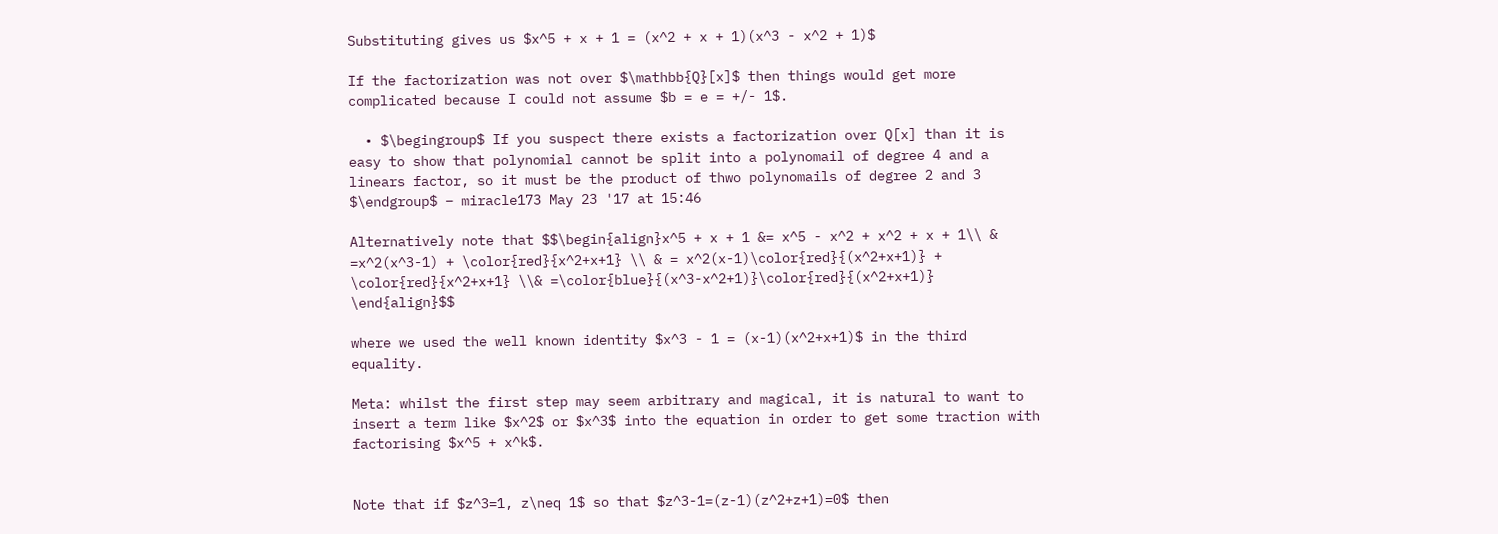Substituting gives us $x^5 + x + 1 = (x^2 + x + 1)(x^3 - x^2 + 1)$

If the factorization was not over $\mathbb{Q}[x]$ then things would get more complicated because I could not assume $b = e = +/- 1$.

  • $\begingroup$ If you suspect there exists a factorization over Q[x] than it is easy to show that polynomial cannot be split into a polynomail of degree 4 and a linears factor, so it must be the product of thwo polynomails of degree 2 and 3 $\endgroup$ – miracle173 May 23 '17 at 15:46

Alternatively note that $$\begin{align}x^5 + x + 1 &= x^5 - x^2 + x^2 + x + 1\\ & =x^2(x^3-1) + \color{red}{x^2+x+1} \\ & = x^2(x-1)\color{red}{(x^2+x+1)} + \color{red}{x^2+x+1} \\& =\color{blue}{(x^3-x^2+1)}\color{red}{(x^2+x+1)} \end{align}$$

where we used the well known identity $x^3 - 1 = (x-1)(x^2+x+1)$ in the third equality.

Meta: whilst the first step may seem arbitrary and magical, it is natural to want to insert a term like $x^2$ or $x^3$ into the equation in order to get some traction with factorising $x^5 + x^k$.


Note that if $z^3=1, z\neq 1$ so that $z^3-1=(z-1)(z^2+z+1)=0$ then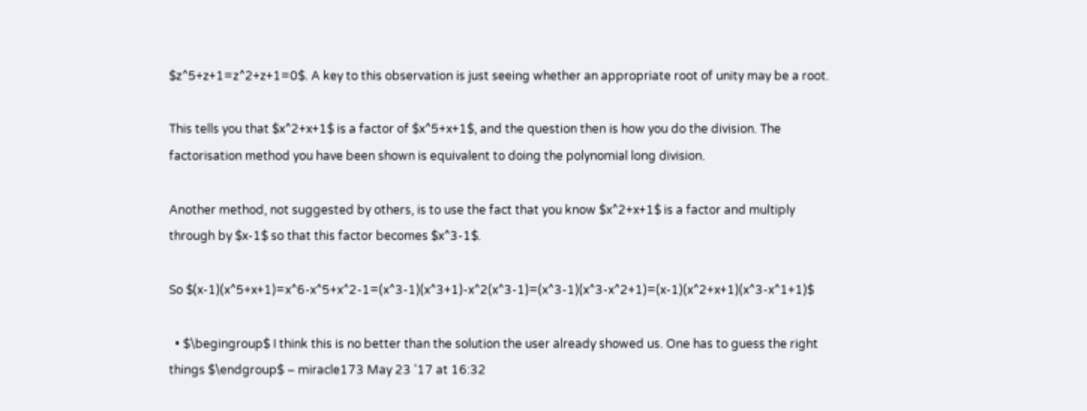$z^5+z+1=z^2+z+1=0$. A key to this observation is just seeing whether an appropriate root of unity may be a root.

This tells you that $x^2+x+1$ is a factor of $x^5+x+1$, and the question then is how you do the division. The factorisation method you have been shown is equivalent to doing the polynomial long division.

Another method, not suggested by others, is to use the fact that you know $x^2+x+1$ is a factor and multiply through by $x-1$ so that this factor becomes $x^3-1$.

So $(x-1)(x^5+x+1)=x^6-x^5+x^2-1=(x^3-1)(x^3+1)-x^2(x^3-1)=(x^3-1)(x^3-x^2+1)=(x-1)(x^2+x+1)(x^3-x^1+1)$

  • $\begingroup$ I think this is no better than the solution the user already showed us. One has to guess the right things $\endgroup$ – miracle173 May 23 '17 at 16:32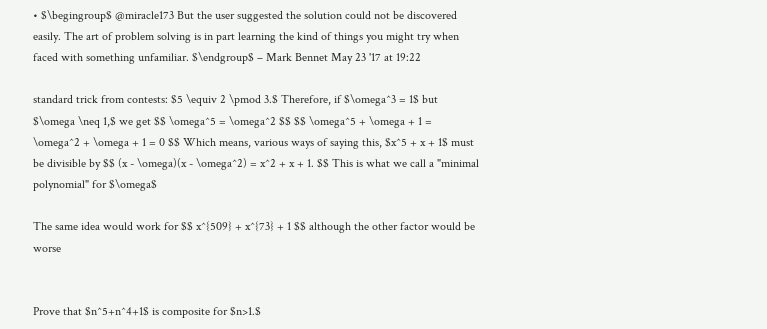• $\begingroup$ @miracle173 But the user suggested the solution could not be discovered easily. The art of problem solving is in part learning the kind of things you might try when faced with something unfamiliar. $\endgroup$ – Mark Bennet May 23 '17 at 19:22

standard trick from contests: $5 \equiv 2 \pmod 3.$ Therefore, if $\omega^3 = 1$ but $\omega \neq 1,$ we get $$ \omega^5 = \omega^2 $$ $$ \omega^5 + \omega + 1 = \omega^2 + \omega + 1 = 0 $$ Which means, various ways of saying this, $x^5 + x + 1$ must be divisible by $$ (x - \omega)(x - \omega^2) = x^2 + x + 1. $$ This is what we call a "minimal polynomial" for $\omega$

The same idea would work for $$ x^{509} + x^{73} + 1 $$ although the other factor would be worse


Prove that $n^5+n^4+1$ is composite for $n>1.$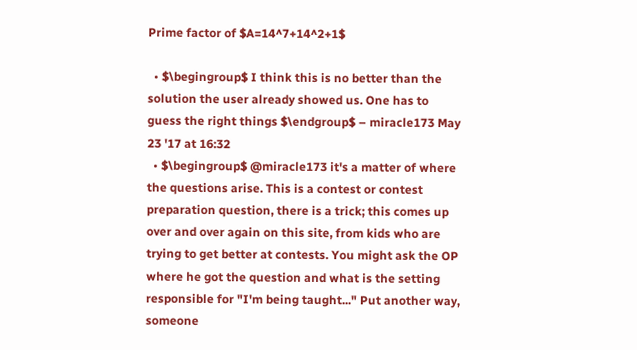Prime factor of $A=14^7+14^2+1$

  • $\begingroup$ I think this is no better than the solution the user already showed us. One has to guess the right things $\endgroup$ – miracle173 May 23 '17 at 16:32
  • $\begingroup$ @miracle173 it's a matter of where the questions arise. This is a contest or contest preparation question, there is a trick; this comes up over and over again on this site, from kids who are trying to get better at contests. You might ask the OP where he got the question and what is the setting responsible for "I'm being taught..." Put another way, someone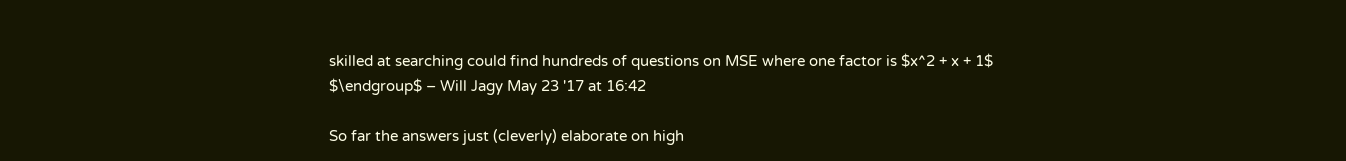skilled at searching could find hundreds of questions on MSE where one factor is $x^2 + x + 1$ $\endgroup$ – Will Jagy May 23 '17 at 16:42

So far the answers just (cleverly) elaborate on high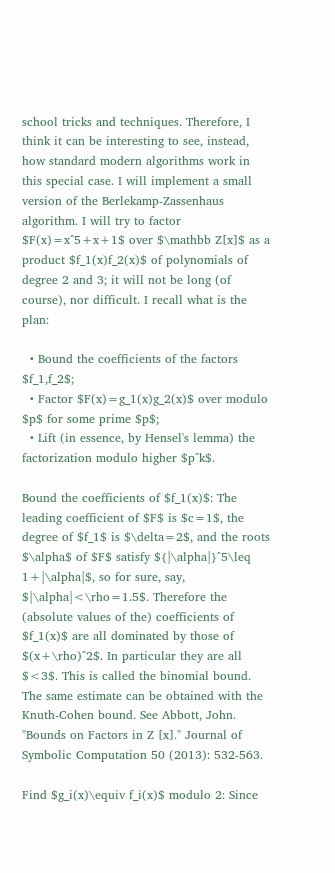school tricks and techniques. Therefore, I think it can be interesting to see, instead, how standard modern algorithms work in this special case. I will implement a small version of the Berlekamp-Zassenhaus algorithm. I will try to factor $F(x)=x^5+x+1$ over $\mathbb Z[x]$ as a product $f_1(x)f_2(x)$ of polynomials of degree 2 and 3; it will not be long (of course), nor difficult. I recall what is the plan:

  • Bound the coefficients of the factors $f_1,f_2$;
  • Factor $F(x)=g_1(x)g_2(x)$ over modulo $p$ for some prime $p$;
  • Lift (in essence, by Hensel's lemma) the factorization modulo higher $p^k$.

Bound the coefficients of $f_1(x)$: The leading coefficient of $F$ is $c=1$, the degree of $f_1$ is $\delta=2$, and the roots $\alpha$ of $F$ satisfy ${|\alpha|}^5\leq 1+|\alpha|$, so for sure, say, $|\alpha|<\rho=1.5$. Therefore the (absolute values of the) coefficients of $f_1(x)$ are all dominated by those of $(x+\rho)^2$. In particular they are all $<3$. This is called the binomial bound. The same estimate can be obtained with the Knuth-Cohen bound. See Abbott, John. "Bounds on Factors in Z [x]." Journal of Symbolic Computation 50 (2013): 532-563.

Find $g_i(x)\equiv f_i(x)$ modulo 2: Since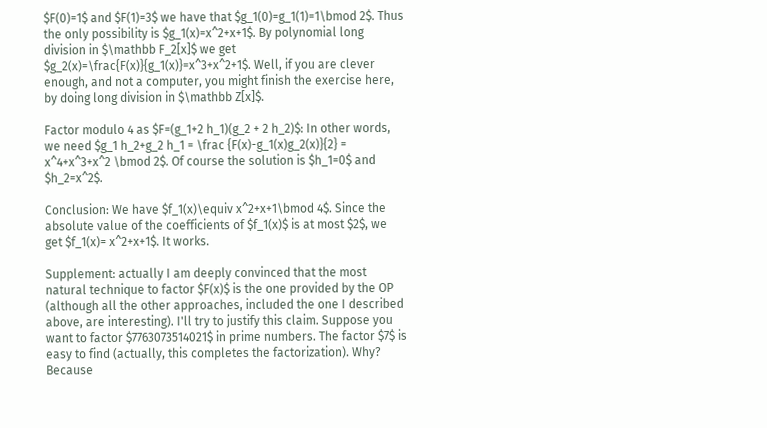$F(0)=1$ and $F(1)=3$ we have that $g_1(0)=g_1(1)=1\bmod 2$. Thus the only possibility is $g_1(x)=x^2+x+1$. By polynomial long division in $\mathbb F_2[x]$ we get $g_2(x)=\frac{F(x)}{g_1(x)}=x^3+x^2+1$. Well, if you are clever enough, and not a computer, you might finish the exercise here, by doing long division in $\mathbb Z[x]$.

Factor modulo 4 as $F=(g_1+2 h_1)(g_2 + 2 h_2)$: In other words, we need $g_1 h_2+g_2 h_1 = \frac {F(x)-g_1(x)g_2(x)}{2} = x^4+x^3+x^2 \bmod 2$. Of course the solution is $h_1=0$ and $h_2=x^2$.

Conclusion: We have $f_1(x)\equiv x^2+x+1\bmod 4$. Since the absolute value of the coefficients of $f_1(x)$ is at most $2$, we get $f_1(x)= x^2+x+1$. It works.

Supplement: actually I am deeply convinced that the most natural technique to factor $F(x)$ is the one provided by the OP (although all the other approaches, included the one I described above, are interesting). I'll try to justify this claim. Suppose you want to factor $7763073514021$ in prime numbers. The factor $7$ is easy to find (actually, this completes the factorization). Why? Because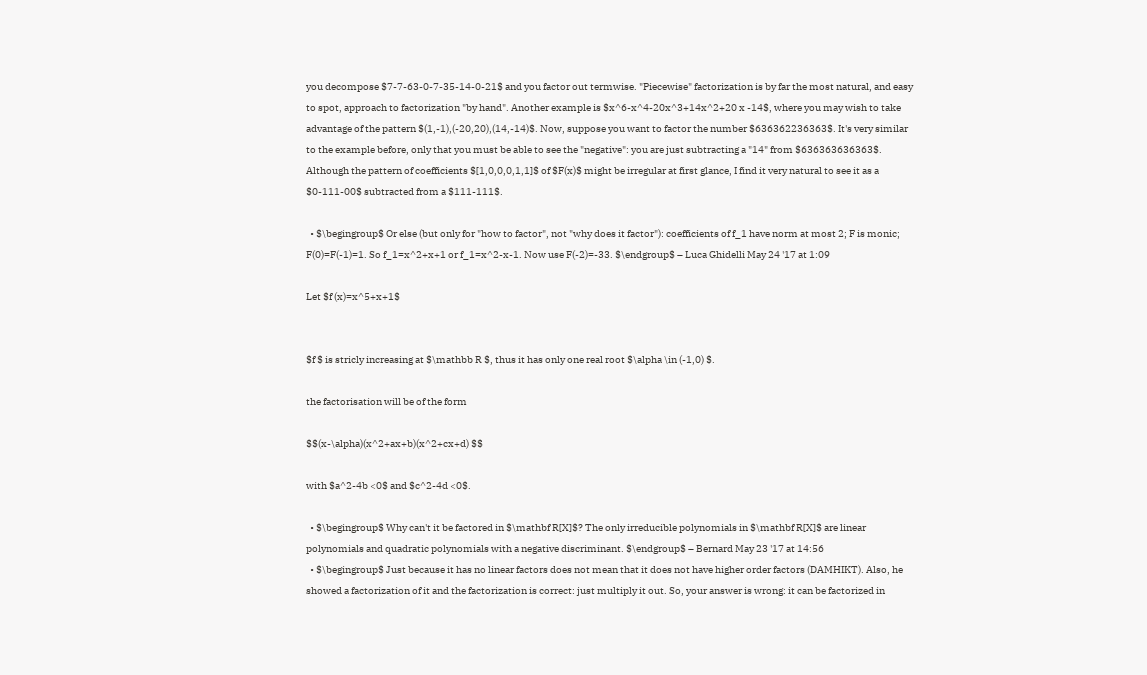you decompose $7-7-63-0-7-35-14-0-21$ and you factor out termwise. "Piecewise" factorization is by far the most natural, and easy to spot, approach to factorization "by hand". Another example is $x^6-x^4-20x^3+14x^2+20 x -14$, where you may wish to take advantage of the pattern $(1,-1),(-20,20),(14,-14)$. Now, suppose you want to factor the number $636362236363$. It's very similar to the example before, only that you must be able to see the "negative": you are just subtracting a "14" from $636363636363$. Although the pattern of coefficients $[1,0,0,0,1,1]$ of $F(x)$ might be irregular at first glance, I find it very natural to see it as a $0-111-00$ subtracted from a $111-111$.

  • $\begingroup$ Or else (but only for "how to factor", not "why does it factor"): coefficients of f_1 have norm at most 2; F is monic; F(0)=F(-1)=1. So f_1=x^2+x+1 or f_1=x^2-x-1. Now use F(-2)=-33. $\endgroup$ – Luca Ghidelli May 24 '17 at 1:09

Let $f (x)=x^5+x+1$


$f $ is stricly increasing at $\mathbb R $, thus it has only one real root $\alpha \in (-1,0) $.

the factorisation will be of the form

$$(x-\alpha)(x^2+ax+b)(x^2+cx+d) $$

with $a^2-4b <0$ and $c^2-4d <0$.

  • $\begingroup$ Why can't it be factored in $\mathbf R[X]$? The only irreducible polynomials in $\mathbf R[X]$ are linear polynomials and quadratic polynomials with a negative discriminant. $\endgroup$ – Bernard May 23 '17 at 14:56
  • $\begingroup$ Just because it has no linear factors does not mean that it does not have higher order factors (DAMHIKT). Also, he showed a factorization of it and the factorization is correct: just multiply it out. So, your answer is wrong: it can be factorized in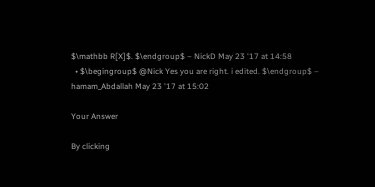$\mathbb R[X]$. $\endgroup$ – NickD May 23 '17 at 14:58
  • $\begingroup$ @Nick Yes you are right. i edited. $\endgroup$ – hamam_Abdallah May 23 '17 at 15:02

Your Answer

By clicking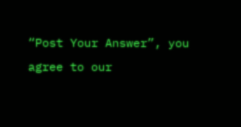“Post Your Answer”, you agree to our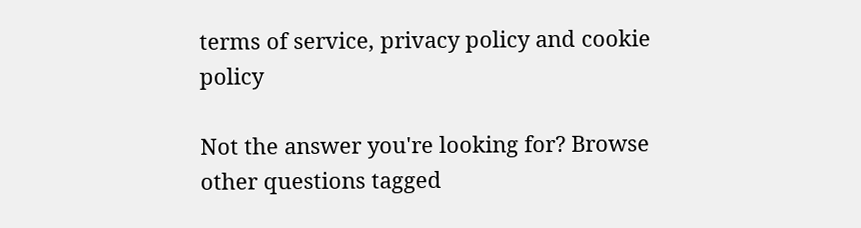terms of service, privacy policy and cookie policy

Not the answer you're looking for? Browse other questions tagged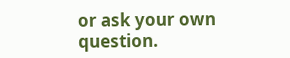or ask your own question.